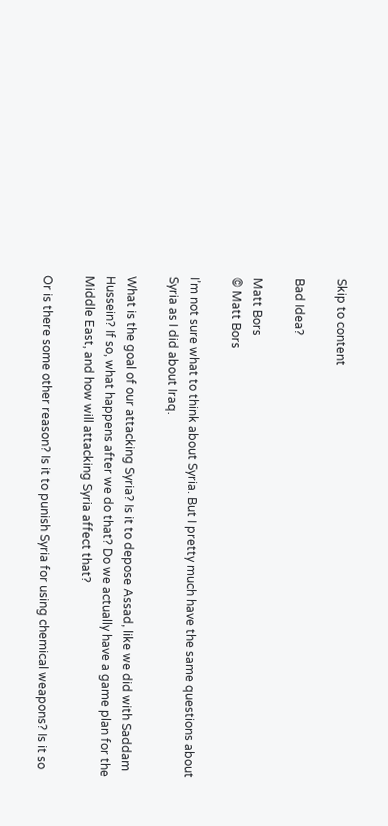Skip to content

Bad Idea?

Matt Bors
© Matt Bors

I’m not sure what to think about Syria. But I pretty much have the same questions about Syria as I did about Iraq.

What is the goal of our attacking Syria? Is it to depose Assad, like we did with Saddam Hussein? If so, what happens after we do that? Do we actually have a game plan for the Middle East, and how will attacking Syria affect that?

Or is there some other reason? Is it to punish Syria for using chemical weapons? Is it so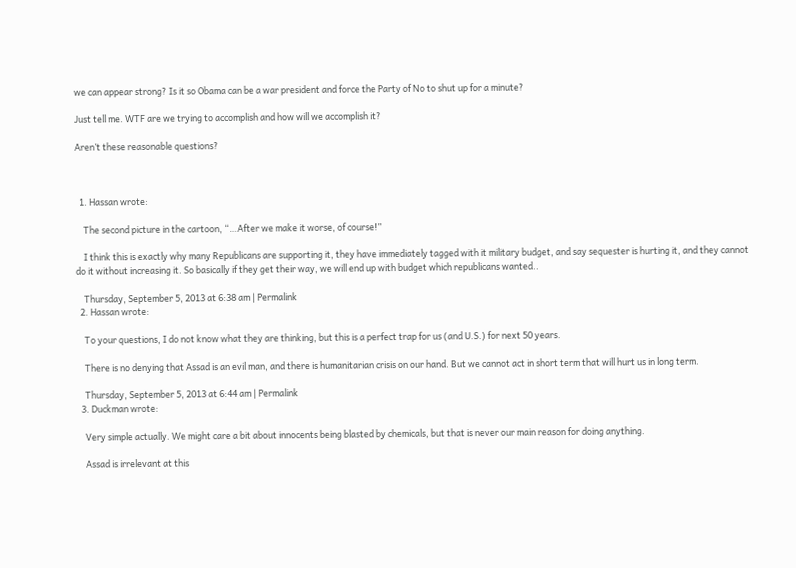we can appear strong? Is it so Obama can be a war president and force the Party of No to shut up for a minute?

Just tell me. WTF are we trying to accomplish and how will we accomplish it?

Aren’t these reasonable questions?



  1. Hassan wrote:

    The second picture in the cartoon, “…After we make it worse, of course!”

    I think this is exactly why many Republicans are supporting it, they have immediately tagged with it military budget, and say sequester is hurting it, and they cannot do it without increasing it. So basically if they get their way, we will end up with budget which republicans wanted..

    Thursday, September 5, 2013 at 6:38 am | Permalink
  2. Hassan wrote:

    To your questions, I do not know what they are thinking, but this is a perfect trap for us (and U.S.) for next 50 years.

    There is no denying that Assad is an evil man, and there is humanitarian crisis on our hand. But we cannot act in short term that will hurt us in long term.

    Thursday, September 5, 2013 at 6:44 am | Permalink
  3. Duckman wrote:

    Very simple actually. We might care a bit about innocents being blasted by chemicals, but that is never our main reason for doing anything.

    Assad is irrelevant at this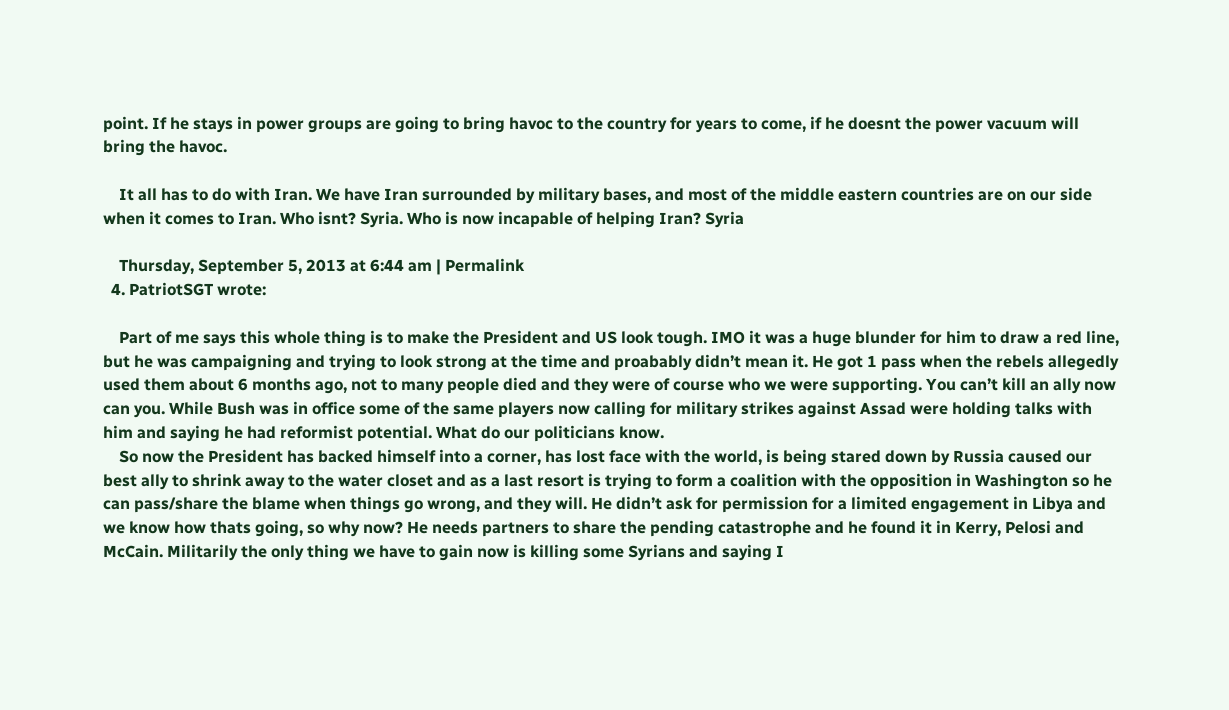point. If he stays in power groups are going to bring havoc to the country for years to come, if he doesnt the power vacuum will bring the havoc.

    It all has to do with Iran. We have Iran surrounded by military bases, and most of the middle eastern countries are on our side when it comes to Iran. Who isnt? Syria. Who is now incapable of helping Iran? Syria

    Thursday, September 5, 2013 at 6:44 am | Permalink
  4. PatriotSGT wrote:

    Part of me says this whole thing is to make the President and US look tough. IMO it was a huge blunder for him to draw a red line, but he was campaigning and trying to look strong at the time and proabably didn’t mean it. He got 1 pass when the rebels allegedly used them about 6 months ago, not to many people died and they were of course who we were supporting. You can’t kill an ally now can you. While Bush was in office some of the same players now calling for military strikes against Assad were holding talks with him and saying he had reformist potential. What do our politicians know.
    So now the President has backed himself into a corner, has lost face with the world, is being stared down by Russia caused our best ally to shrink away to the water closet and as a last resort is trying to form a coalition with the opposition in Washington so he can pass/share the blame when things go wrong, and they will. He didn’t ask for permission for a limited engagement in Libya and we know how thats going, so why now? He needs partners to share the pending catastrophe and he found it in Kerry, Pelosi and McCain. Militarily the only thing we have to gain now is killing some Syrians and saying I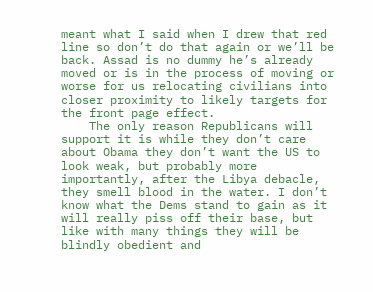meant what I said when I drew that red line so don’t do that again or we’ll be back. Assad is no dummy he’s already moved or is in the process of moving or worse for us relocating civilians into closer proximity to likely targets for the front page effect.
    The only reason Republicans will support it is while they don’t care about Obama they don’t want the US to look weak, but probably more importantly, after the Libya debacle, they smell blood in the water. I don’t know what the Dems stand to gain as it will really piss off their base, but like with many things they will be blindly obedient and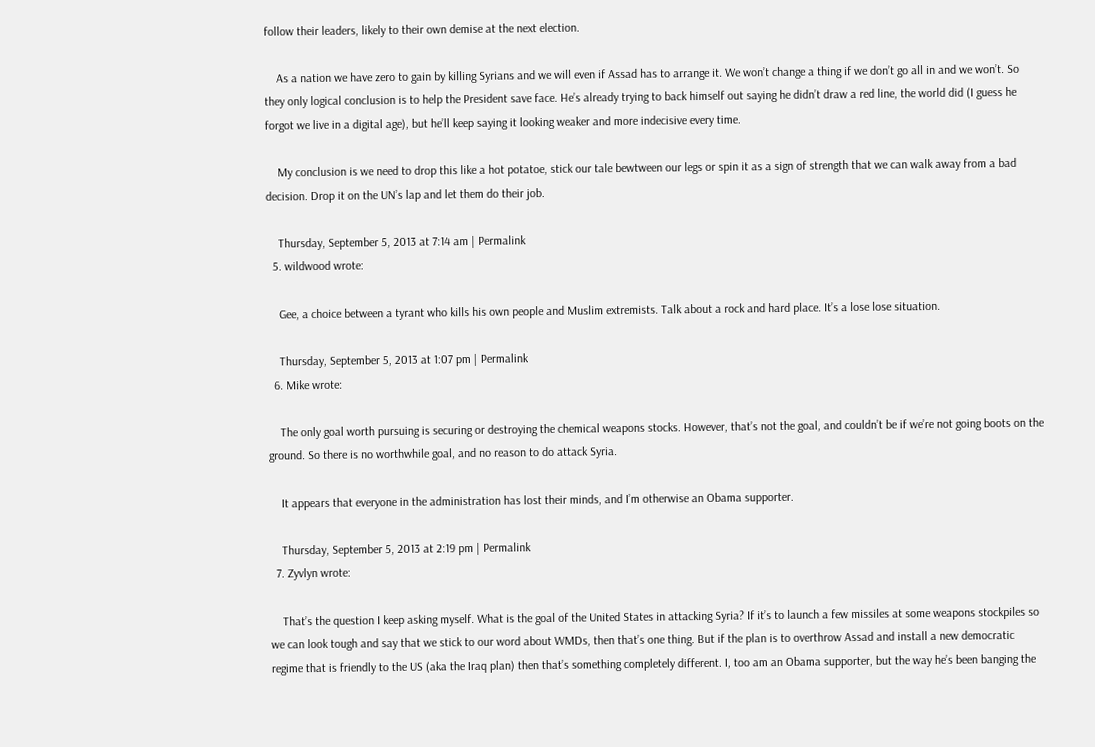follow their leaders, likely to their own demise at the next election.

    As a nation we have zero to gain by killing Syrians and we will even if Assad has to arrange it. We won’t change a thing if we don’t go all in and we won’t. So they only logical conclusion is to help the President save face. He’s already trying to back himself out saying he didn’t draw a red line, the world did (I guess he forgot we live in a digital age), but he’ll keep saying it looking weaker and more indecisive every time.

    My conclusion is we need to drop this like a hot potatoe, stick our tale bewtween our legs or spin it as a sign of strength that we can walk away from a bad decision. Drop it on the UN’s lap and let them do their job.

    Thursday, September 5, 2013 at 7:14 am | Permalink
  5. wildwood wrote:

    Gee, a choice between a tyrant who kills his own people and Muslim extremists. Talk about a rock and hard place. It’s a lose lose situation.

    Thursday, September 5, 2013 at 1:07 pm | Permalink
  6. Mike wrote:

    The only goal worth pursuing is securing or destroying the chemical weapons stocks. However, that’s not the goal, and couldn’t be if we’re not going boots on the ground. So there is no worthwhile goal, and no reason to do attack Syria.

    It appears that everyone in the administration has lost their minds, and I’m otherwise an Obama supporter.

    Thursday, September 5, 2013 at 2:19 pm | Permalink
  7. Zyvlyn wrote:

    That’s the question I keep asking myself. What is the goal of the United States in attacking Syria? If it’s to launch a few missiles at some weapons stockpiles so we can look tough and say that we stick to our word about WMDs, then that’s one thing. But if the plan is to overthrow Assad and install a new democratic regime that is friendly to the US (aka the Iraq plan) then that’s something completely different. I, too am an Obama supporter, but the way he’s been banging the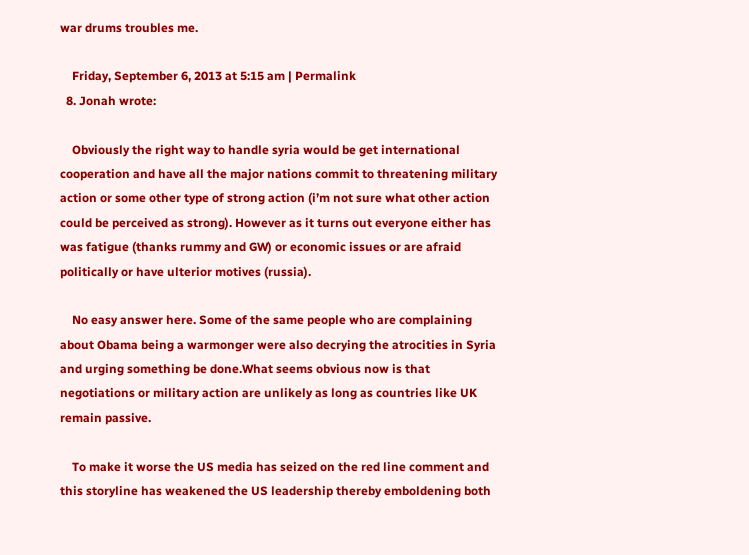war drums troubles me.

    Friday, September 6, 2013 at 5:15 am | Permalink
  8. Jonah wrote:

    Obviously the right way to handle syria would be get international cooperation and have all the major nations commit to threatening military action or some other type of strong action (i’m not sure what other action could be perceived as strong). However as it turns out everyone either has was fatigue (thanks rummy and GW) or economic issues or are afraid politically or have ulterior motives (russia).

    No easy answer here. Some of the same people who are complaining about Obama being a warmonger were also decrying the atrocities in Syria and urging something be done.What seems obvious now is that negotiations or military action are unlikely as long as countries like UK remain passive.

    To make it worse the US media has seized on the red line comment and this storyline has weakened the US leadership thereby emboldening both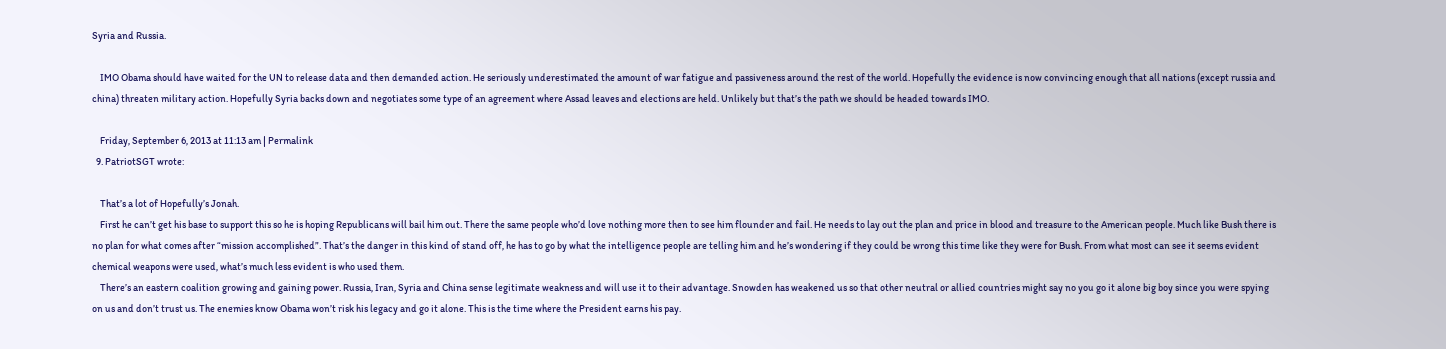Syria and Russia.

    IMO Obama should have waited for the UN to release data and then demanded action. He seriously underestimated the amount of war fatigue and passiveness around the rest of the world. Hopefully the evidence is now convincing enough that all nations (except russia and china) threaten military action. Hopefully Syria backs down and negotiates some type of an agreement where Assad leaves and elections are held. Unlikely but that’s the path we should be headed towards IMO.

    Friday, September 6, 2013 at 11:13 am | Permalink
  9. PatriotSGT wrote:

    That’s a lot of Hopefully’s Jonah.
    First he can’t get his base to support this so he is hoping Republicans will bail him out. There the same people who’d love nothing more then to see him flounder and fail. He needs to lay out the plan and price in blood and treasure to the American people. Much like Bush there is no plan for what comes after “mission accomplished”. That’s the danger in this kind of stand off, he has to go by what the intelligence people are telling him and he’s wondering if they could be wrong this time like they were for Bush. From what most can see it seems evident chemical weapons were used, what’s much less evident is who used them.
    There’s an eastern coalition growing and gaining power. Russia, Iran, Syria and China sense legitimate weakness and will use it to their advantage. Snowden has weakened us so that other neutral or allied countries might say no you go it alone big boy since you were spying on us and don’t trust us. The enemies know Obama won’t risk his legacy and go it alone. This is the time where the President earns his pay.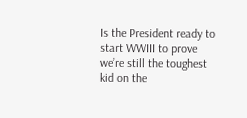Is the President ready to start WWIII to prove we’re still the toughest kid on the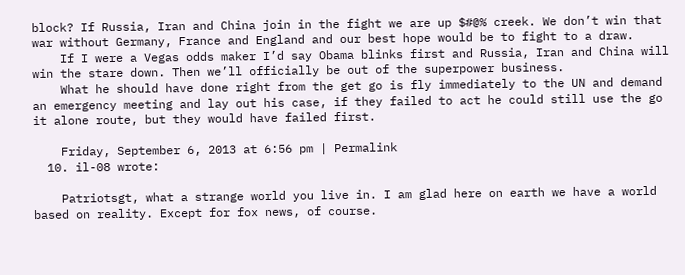block? If Russia, Iran and China join in the fight we are up $#@% creek. We don’t win that war without Germany, France and England and our best hope would be to fight to a draw.
    If I were a Vegas odds maker I’d say Obama blinks first and Russia, Iran and China will win the stare down. Then we’ll officially be out of the superpower business.
    What he should have done right from the get go is fly immediately to the UN and demand an emergency meeting and lay out his case, if they failed to act he could still use the go it alone route, but they would have failed first.

    Friday, September 6, 2013 at 6:56 pm | Permalink
  10. il-08 wrote:

    Patriotsgt, what a strange world you live in. I am glad here on earth we have a world based on reality. Except for fox news, of course.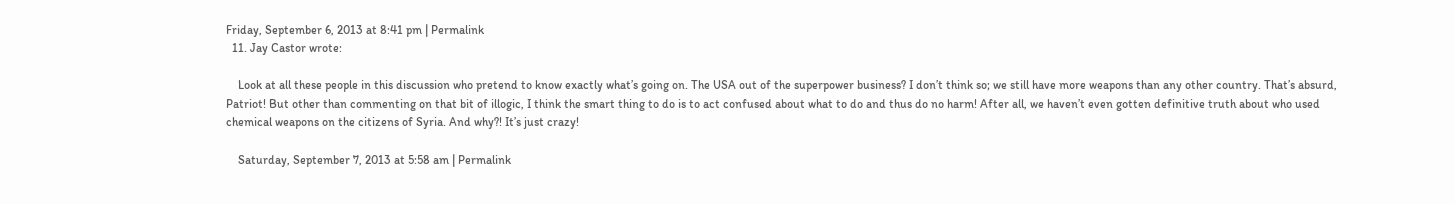Friday, September 6, 2013 at 8:41 pm | Permalink
  11. Jay Castor wrote:

    Look at all these people in this discussion who pretend to know exactly what’s going on. The USA out of the superpower business? I don’t think so; we still have more weapons than any other country. That’s absurd, Patriot! But other than commenting on that bit of illogic, I think the smart thing to do is to act confused about what to do and thus do no harm! After all, we haven’t even gotten definitive truth about who used chemical weapons on the citizens of Syria. And why?! It’s just crazy!

    Saturday, September 7, 2013 at 5:58 am | Permalink